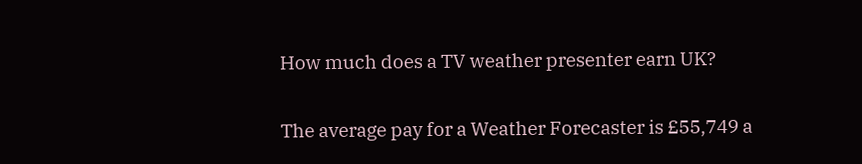How much does a TV weather presenter earn UK?

The average pay for a Weather Forecaster is £55,749 a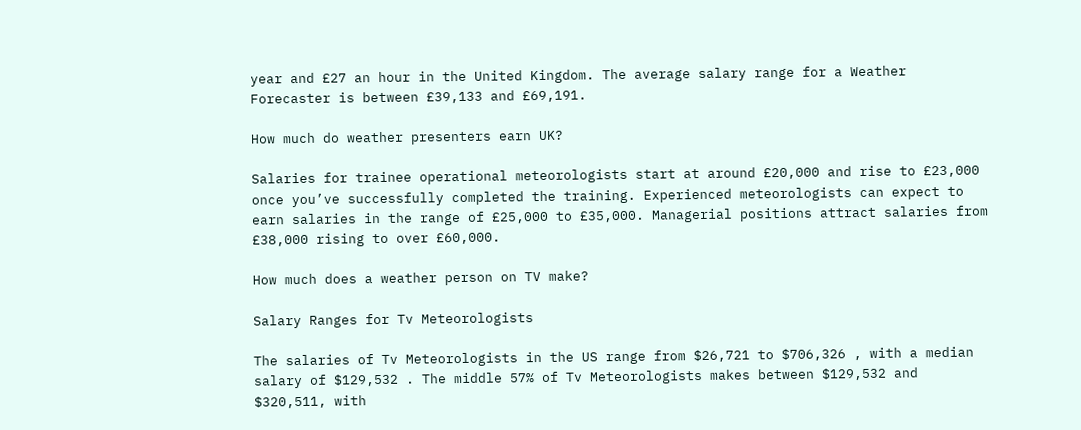year and £27 an hour in the United Kingdom. The average salary range for a Weather Forecaster is between £39,133 and £69,191.

How much do weather presenters earn UK?

Salaries for trainee operational meteorologists start at around £20,000 and rise to £23,000 once you’ve successfully completed the training. Experienced meteorologists can expect to earn salaries in the range of £25,000 to £35,000. Managerial positions attract salaries from £38,000 rising to over £60,000.

How much does a weather person on TV make?

Salary Ranges for Tv Meteorologists

The salaries of Tv Meteorologists in the US range from $26,721 to $706,326 , with a median salary of $129,532 . The middle 57% of Tv Meteorologists makes between $129,532 and $320,511, with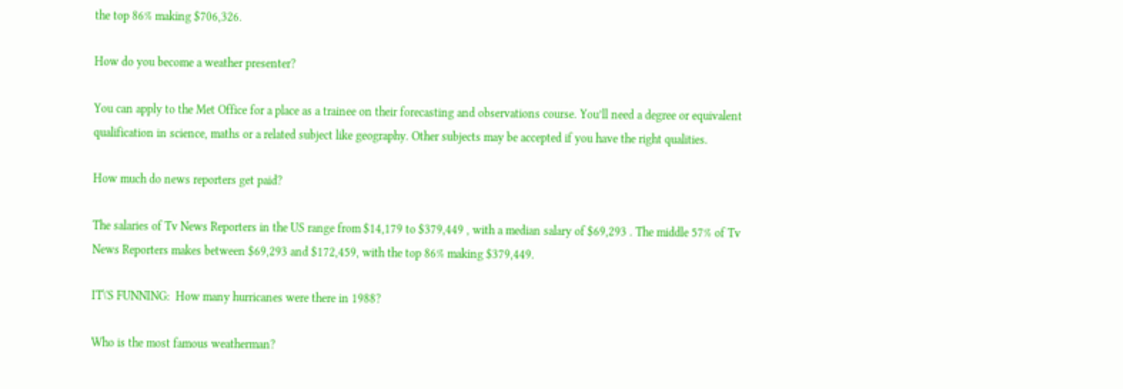the top 86% making $706,326.

How do you become a weather presenter?

You can apply to the Met Office for a place as a trainee on their forecasting and observations course. You’ll need a degree or equivalent qualification in science, maths or a related subject like geography. Other subjects may be accepted if you have the right qualities.

How much do news reporters get paid?

The salaries of Tv News Reporters in the US range from $14,179 to $379,449 , with a median salary of $69,293 . The middle 57% of Tv News Reporters makes between $69,293 and $172,459, with the top 86% making $379,449.

IT\'S FUNNING:  How many hurricanes were there in 1988?

Who is the most famous weatherman?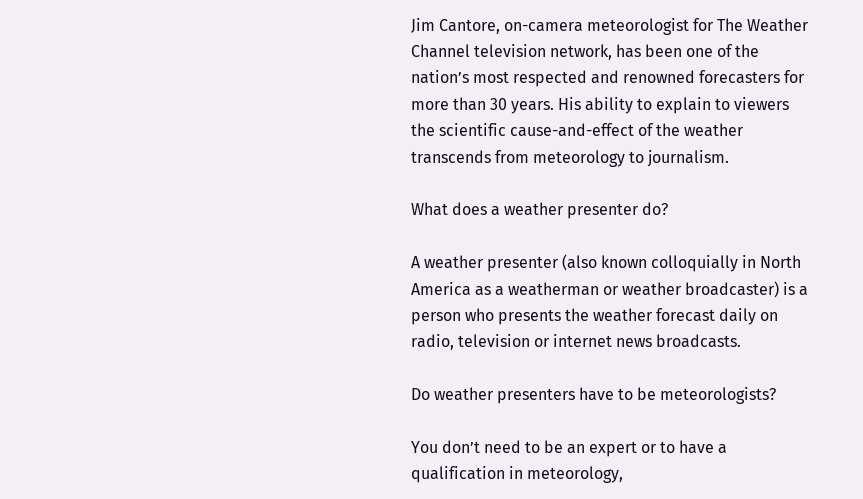Jim Cantore, on-camera meteorologist for The Weather Channel television network, has been one of the nation’s most respected and renowned forecasters for more than 30 years. His ability to explain to viewers the scientific cause-and-effect of the weather transcends from meteorology to journalism.

What does a weather presenter do?

A weather presenter (also known colloquially in North America as a weatherman or weather broadcaster) is a person who presents the weather forecast daily on radio, television or internet news broadcasts.

Do weather presenters have to be meteorologists?

You don’t need to be an expert or to have a qualification in meteorology,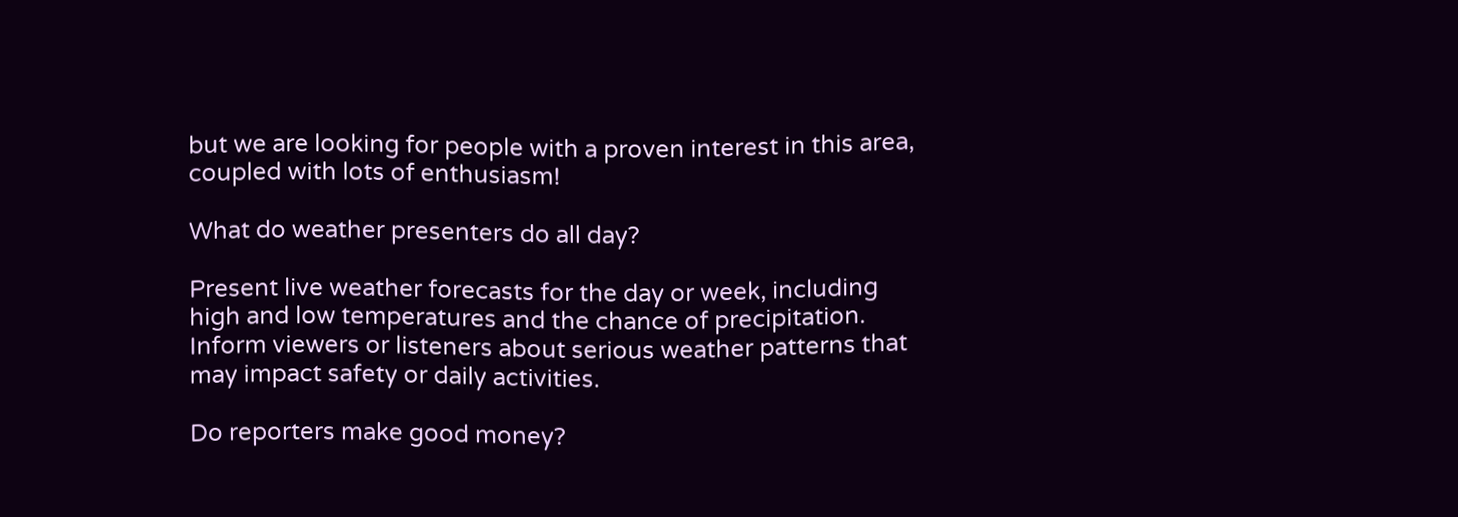but we are looking for people with a proven interest in this area, coupled with lots of enthusiasm!

What do weather presenters do all day?

Present live weather forecasts for the day or week, including high and low temperatures and the chance of precipitation. Inform viewers or listeners about serious weather patterns that may impact safety or daily activities.

Do reporters make good money?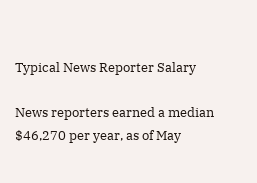Typical News Reporter Salary

News reporters earned a median $46,270 per year, as of May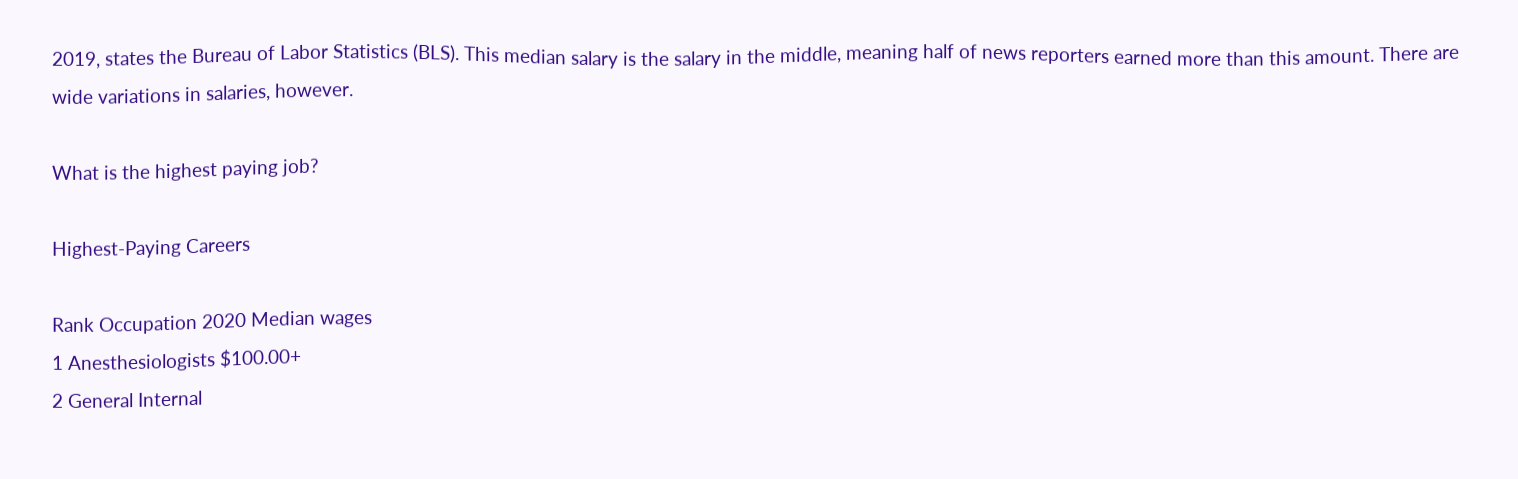2019, states the Bureau of Labor Statistics (BLS). This median salary is the salary in the middle, meaning half of news reporters earned more than this amount. There are wide variations in salaries, however.

What is the highest paying job?

Highest-Paying Careers

Rank Occupation 2020 Median wages
1 Anesthesiologists $100.00+
2 General Internal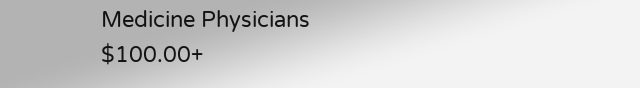Medicine Physicians $100.00+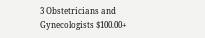3 Obstetricians and Gynecologists $100.00+